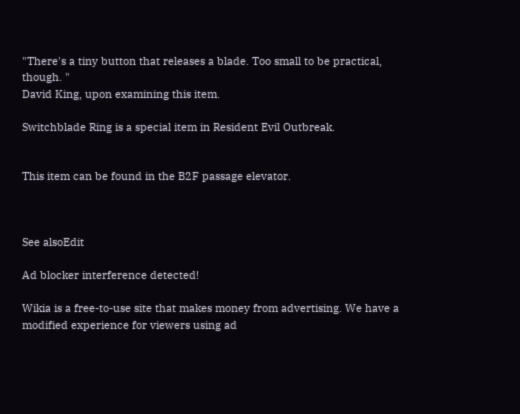"There's a tiny button that releases a blade. Too small to be practical, though. "
David King, upon examining this item.

Switchblade Ring is a special item in Resident Evil Outbreak.


This item can be found in the B2F passage elevator.



See alsoEdit

Ad blocker interference detected!

Wikia is a free-to-use site that makes money from advertising. We have a modified experience for viewers using ad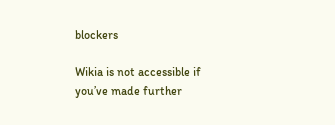blockers

Wikia is not accessible if you’ve made further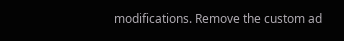modifications. Remove the custom ad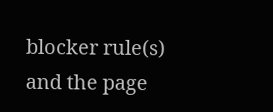blocker rule(s) and the page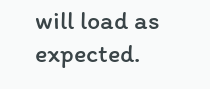will load as expected.